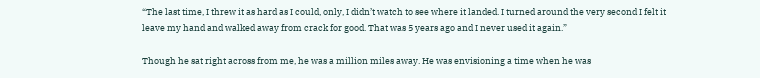“The last time, I threw it as hard as I could, only, I didn’t watch to see where it landed. I turned around the very second I felt it leave my hand and walked away from crack for good. That was 5 years ago and I never used it again.”

Though he sat right across from me, he was a million miles away. He was envisioning a time when he was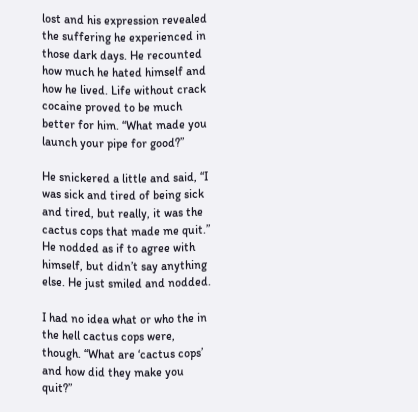lost and his expression revealed the suffering he experienced in those dark days. He recounted how much he hated himself and how he lived. Life without crack cocaine proved to be much better for him. “What made you launch your pipe for good?”

He snickered a little and said, “I was sick and tired of being sick and tired, but really, it was the cactus cops that made me quit.” He nodded as if to agree with himself, but didn’t say anything else. He just smiled and nodded.

I had no idea what or who the in the hell cactus cops were, though. “What are ‘cactus cops’ and how did they make you quit?”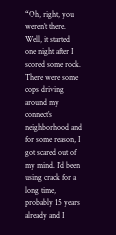“Oh, right, you weren’t there. Well, it started one night after I scored some rock. There were some cops driving around my connect’s neighborhood and for some reason, I got scared out of my mind. I’d been using crack for a long time, probably 15 years already and I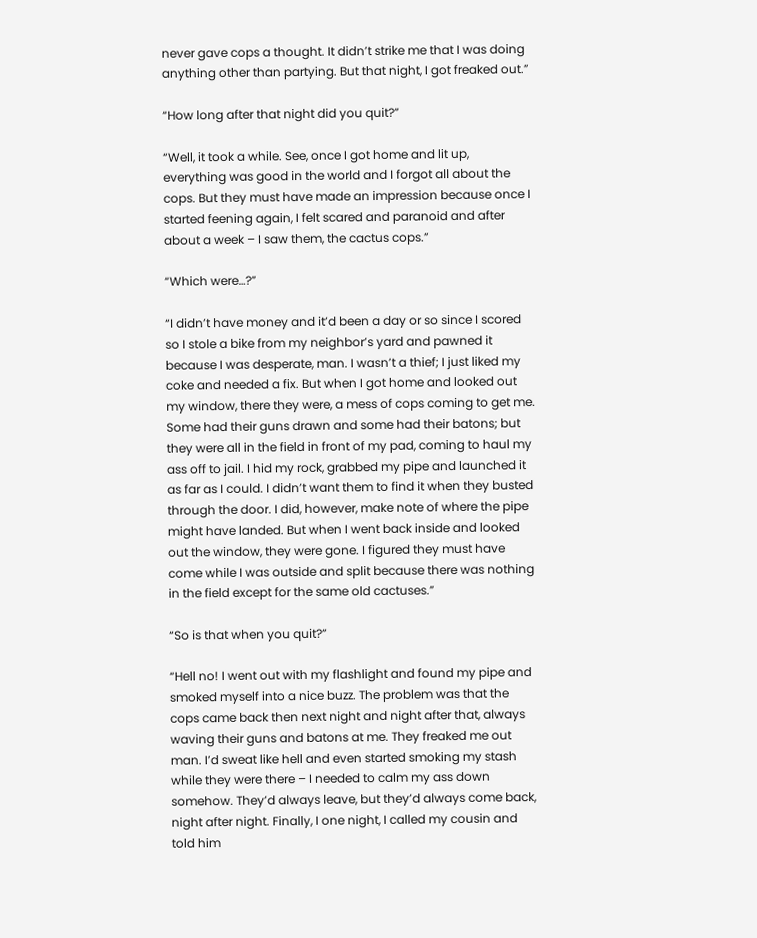never gave cops a thought. It didn’t strike me that I was doing anything other than partying. But that night, I got freaked out.”

“How long after that night did you quit?”

“Well, it took a while. See, once I got home and lit up, everything was good in the world and I forgot all about the cops. But they must have made an impression because once I started feening again, I felt scared and paranoid and after about a week – I saw them, the cactus cops.”

“Which were…?”

“I didn’t have money and it’d been a day or so since I scored so I stole a bike from my neighbor’s yard and pawned it because I was desperate, man. I wasn’t a thief; I just liked my coke and needed a fix. But when I got home and looked out my window, there they were, a mess of cops coming to get me. Some had their guns drawn and some had their batons; but they were all in the field in front of my pad, coming to haul my ass off to jail. I hid my rock, grabbed my pipe and launched it as far as I could. I didn’t want them to find it when they busted through the door. I did, however, make note of where the pipe might have landed. But when I went back inside and looked out the window, they were gone. I figured they must have come while I was outside and split because there was nothing in the field except for the same old cactuses.”

“So is that when you quit?”

“Hell no! I went out with my flashlight and found my pipe and smoked myself into a nice buzz. The problem was that the cops came back then next night and night after that, always waving their guns and batons at me. They freaked me out man. I’d sweat like hell and even started smoking my stash while they were there – I needed to calm my ass down somehow. They’d always leave, but they’d always come back, night after night. Finally, I one night, I called my cousin and told him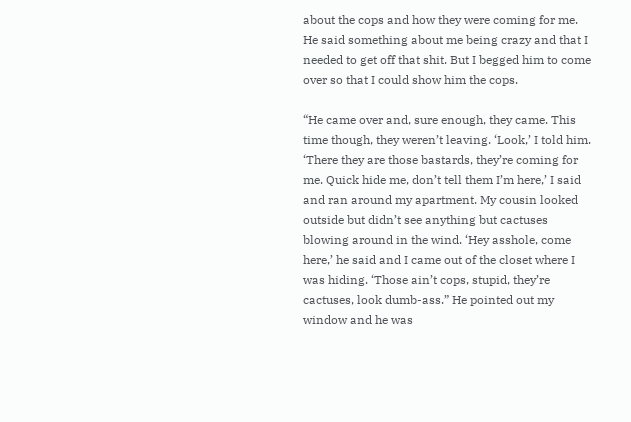about the cops and how they were coming for me. He said something about me being crazy and that I needed to get off that shit. But I begged him to come over so that I could show him the cops.

“He came over and, sure enough, they came. This time though, they weren’t leaving. ‘Look,’ I told him. ‘There they are those bastards, they’re coming for me. Quick hide me, don’t tell them I’m here,’ I said and ran around my apartment. My cousin looked outside but didn’t see anything but cactuses blowing around in the wind. ‘Hey asshole, come here,’ he said and I came out of the closet where I was hiding. ‘Those ain’t cops, stupid, they’re cactuses, look dumb-ass.” He pointed out my window and he was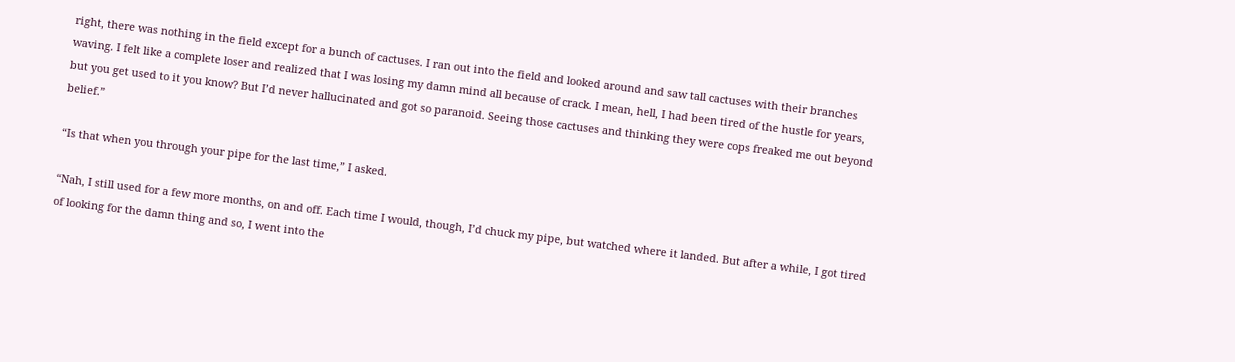right, there was nothing in the field except for a bunch of cactuses. I ran out into the field and looked around and saw tall cactuses with their branches waving. I felt like a complete loser and realized that I was losing my damn mind all because of crack. I mean, hell, I had been tired of the hustle for years, but you get used to it you know? But I’d never hallucinated and got so paranoid. Seeing those cactuses and thinking they were cops freaked me out beyond belief.”

“Is that when you through your pipe for the last time,” I asked.

“Nah, I still used for a few more months, on and off. Each time I would, though, I’d chuck my pipe, but watched where it landed. But after a while, I got tired of looking for the damn thing and so, I went into the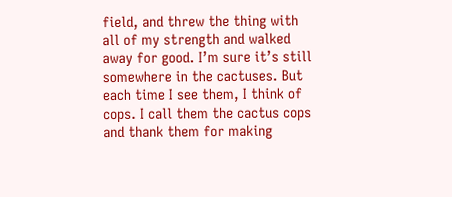field, and threw the thing with all of my strength and walked away for good. I’m sure it’s still somewhere in the cactuses. But each time I see them, I think of cops. I call them the cactus cops and thank them for making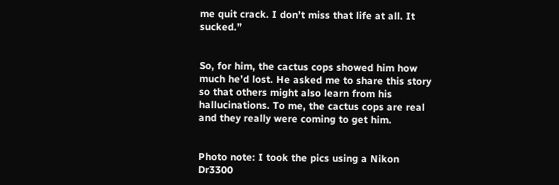me quit crack. I don’t miss that life at all. It sucked.”


So, for him, the cactus cops showed him how much he’d lost. He asked me to share this story so that others might also learn from his hallucinations. To me, the cactus cops are real and they really were coming to get him.


Photo note: I took the pics using a Nikon Dr3300